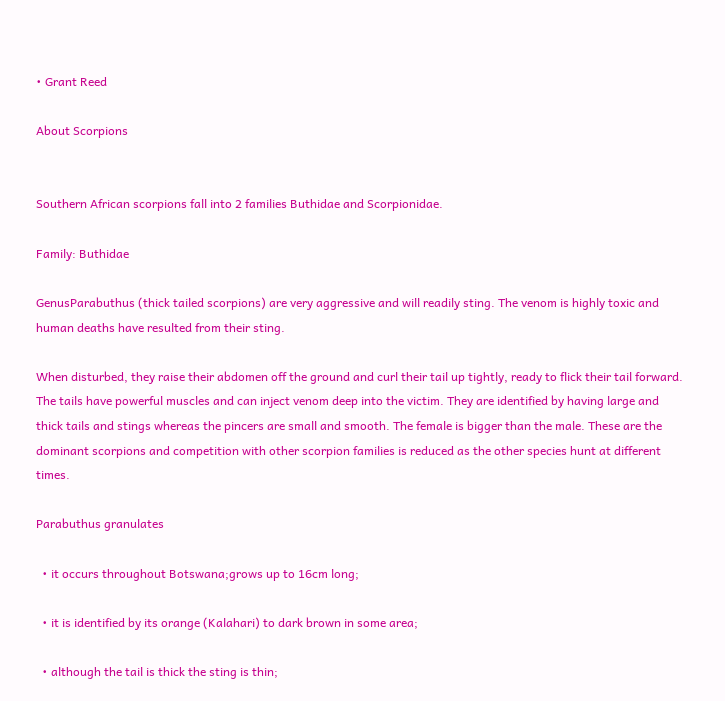• Grant Reed

About Scorpions


Southern African scorpions fall into 2 families Buthidae and Scorpionidae.

Family: Buthidae

GenusParabuthus (thick tailed scorpions) are very aggressive and will readily sting. The venom is highly toxic and human deaths have resulted from their sting.

When disturbed, they raise their abdomen off the ground and curl their tail up tightly, ready to flick their tail forward. The tails have powerful muscles and can inject venom deep into the victim. They are identified by having large and thick tails and stings whereas the pincers are small and smooth. The female is bigger than the male. These are the dominant scorpions and competition with other scorpion families is reduced as the other species hunt at different times.

Parabuthus granulates

  • it occurs throughout Botswana;grows up to 16cm long;

  • it is identified by its orange (Kalahari) to dark brown in some area;

  • although the tail is thick the sting is thin;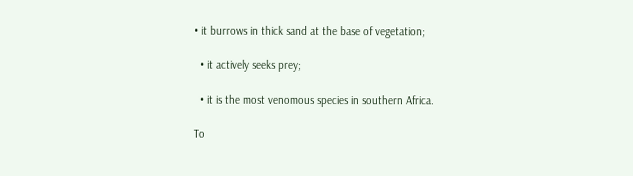• it burrows in thick sand at the base of vegetation;

  • it actively seeks prey;

  • it is the most venomous species in southern Africa.

To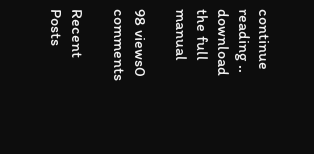continue reading .. download the full manual

98 views0 comments

Recent Posts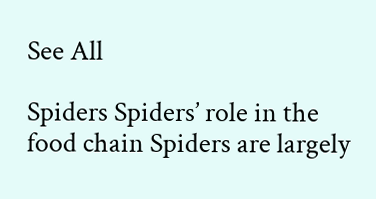See All

Spiders Spiders’ role in the food chain Spiders are largely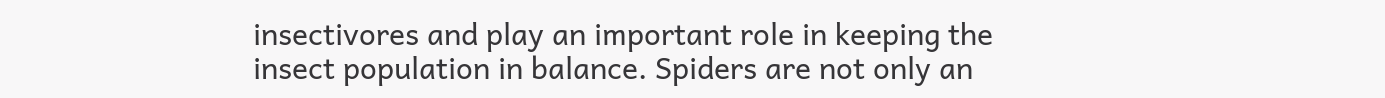insectivores and play an important role in keeping the insect population in balance. Spiders are not only an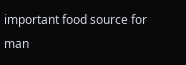important food source for man